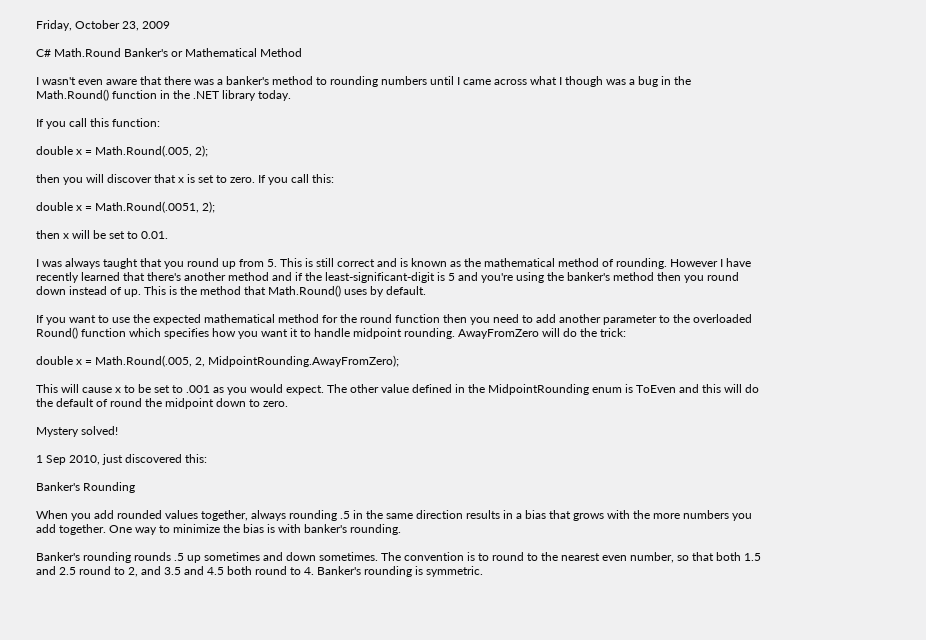Friday, October 23, 2009

C# Math.Round Banker's or Mathematical Method

I wasn't even aware that there was a banker's method to rounding numbers until I came across what I though was a bug in the Math.Round() function in the .NET library today.

If you call this function:

double x = Math.Round(.005, 2);

then you will discover that x is set to zero. If you call this:

double x = Math.Round(.0051, 2);

then x will be set to 0.01.

I was always taught that you round up from 5. This is still correct and is known as the mathematical method of rounding. However I have recently learned that there's another method and if the least-significant-digit is 5 and you're using the banker's method then you round down instead of up. This is the method that Math.Round() uses by default.

If you want to use the expected mathematical method for the round function then you need to add another parameter to the overloaded Round() function which specifies how you want it to handle midpoint rounding. AwayFromZero will do the trick:

double x = Math.Round(.005, 2, MidpointRounding.AwayFromZero);

This will cause x to be set to .001 as you would expect. The other value defined in the MidpointRounding enum is ToEven and this will do the default of round the midpoint down to zero.

Mystery solved!

1 Sep 2010, just discovered this:

Banker's Rounding

When you add rounded values together, always rounding .5 in the same direction results in a bias that grows with the more numbers you add together. One way to minimize the bias is with banker's rounding.

Banker's rounding rounds .5 up sometimes and down sometimes. The convention is to round to the nearest even number, so that both 1.5 and 2.5 round to 2, and 3.5 and 4.5 both round to 4. Banker's rounding is symmetric.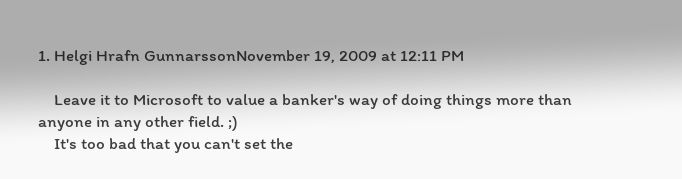1. Helgi Hrafn GunnarssonNovember 19, 2009 at 12:11 PM

    Leave it to Microsoft to value a banker's way of doing things more than anyone in any other field. ;)
    It's too bad that you can't set the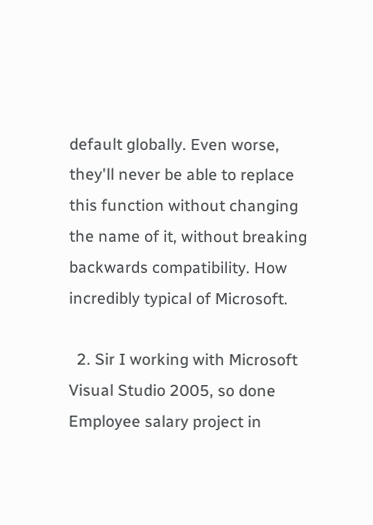default globally. Even worse, they'll never be able to replace this function without changing the name of it, without breaking backwards compatibility. How incredibly typical of Microsoft.

  2. Sir I working with Microsoft Visual Studio 2005, so done Employee salary project in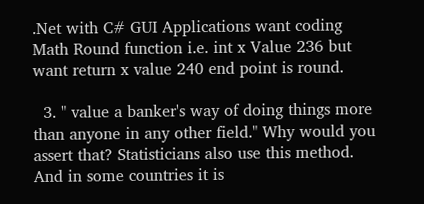.Net with C# GUI Applications want coding Math Round function i.e. int x Value 236 but want return x value 240 end point is round.

  3. " value a banker's way of doing things more than anyone in any other field." Why would you assert that? Statisticians also use this method. And in some countries it is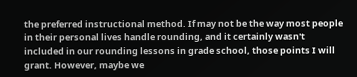the preferred instructional method. If may not be the way most people in their personal lives handle rounding, and it certainly wasn't included in our rounding lessons in grade school, those points I will grant. However, maybe we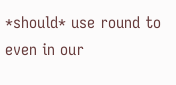*should* use round to even in our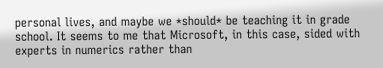personal lives, and maybe we *should* be teaching it in grade school. It seems to me that Microsoft, in this case, sided with experts in numerics rather than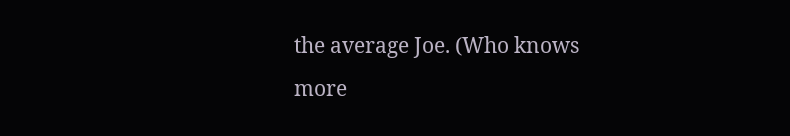the average Joe. (Who knows more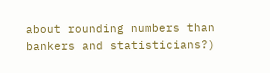about rounding numbers than bankers and statisticians?)